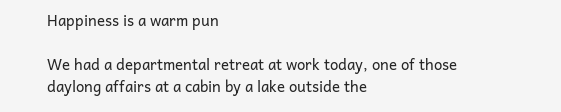Happiness is a warm pun

We had a departmental retreat at work today, one of those daylong affairs at a cabin by a lake outside the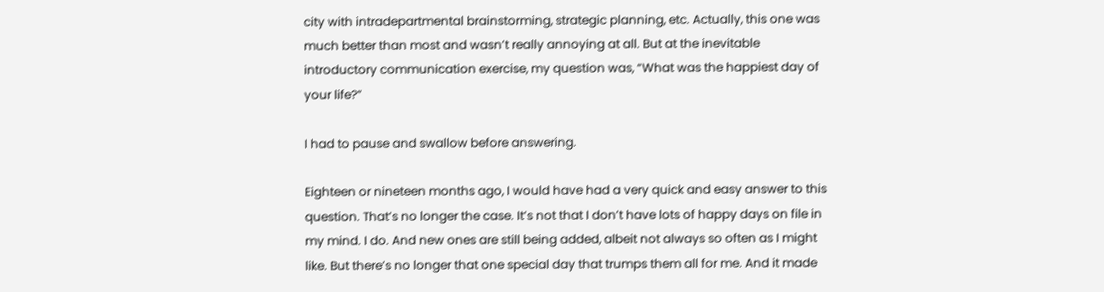city with intradepartmental brainstorming, strategic planning, etc. Actually, this one was much better than most and wasn’t really annoying at all. But at the inevitable introductory communication exercise, my question was, “What was the happiest day of your life?”

I had to pause and swallow before answering.

Eighteen or nineteen months ago, I would have had a very quick and easy answer to this question. That’s no longer the case. It’s not that I don’t have lots of happy days on file in my mind. I do. And new ones are still being added, albeit not always so often as I might like. But there’s no longer that one special day that trumps them all for me. And it made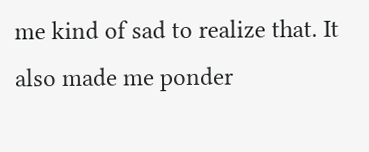me kind of sad to realize that. It also made me ponder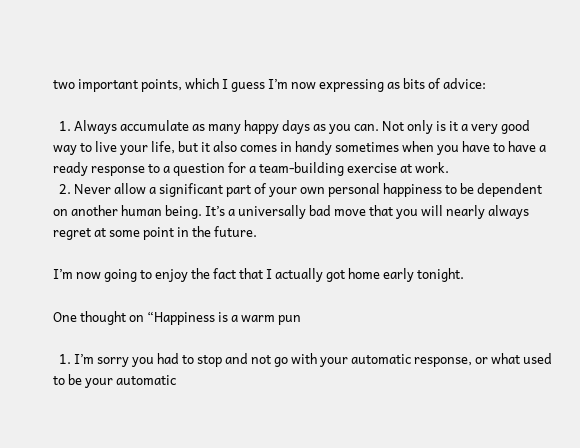two important points, which I guess I’m now expressing as bits of advice:

  1. Always accumulate as many happy days as you can. Not only is it a very good way to live your life, but it also comes in handy sometimes when you have to have a ready response to a question for a team-building exercise at work.
  2. Never allow a significant part of your own personal happiness to be dependent on another human being. It’s a universally bad move that you will nearly always regret at some point in the future.

I’m now going to enjoy the fact that I actually got home early tonight.

One thought on “Happiness is a warm pun

  1. I’m sorry you had to stop and not go with your automatic response, or what used to be your automatic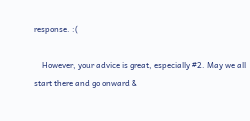response. :(

    However, your advice is great, especially #2. May we all start there and go onward &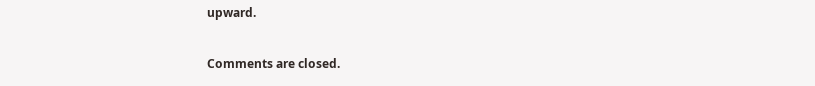upward.

Comments are closed.